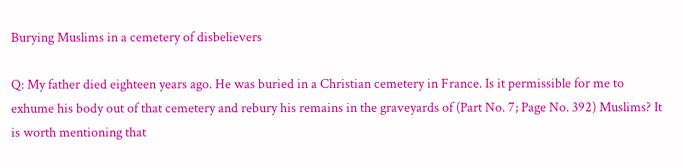Burying Muslims in a cemetery of disbelievers

Q: My father died eighteen years ago. He was buried in a Christian cemetery in France. Is it permissible for me to exhume his body out of that cemetery and rebury his remains in the graveyards of (Part No. 7; Page No. 392) Muslims? It is worth mentioning that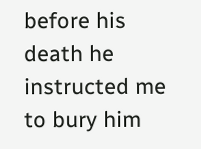before his death he instructed me to bury him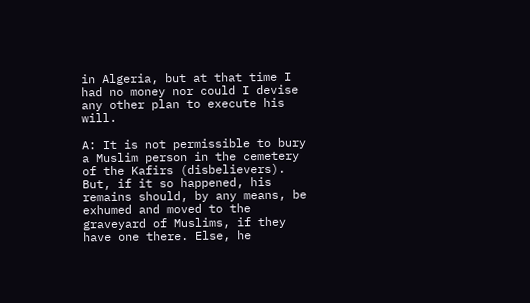in Algeria, but at that time I had no money nor could I devise any other plan to execute his will.

A: It is not permissible to bury a Muslim person in the cemetery of the Kafirs (disbelievers). But, if it so happened, his remains should, by any means, be exhumed and moved to the graveyard of Muslims, if they have one there. Else, he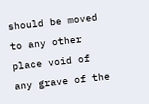should be moved to any other place void of any grave of the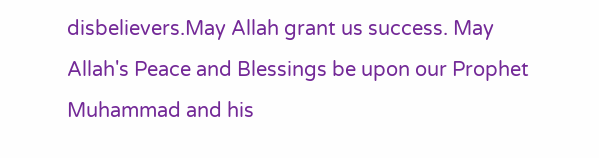disbelievers.May Allah grant us success. May Allah's Peace and Blessings be upon our Prophet Muhammad and his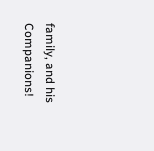family, and his Companions!